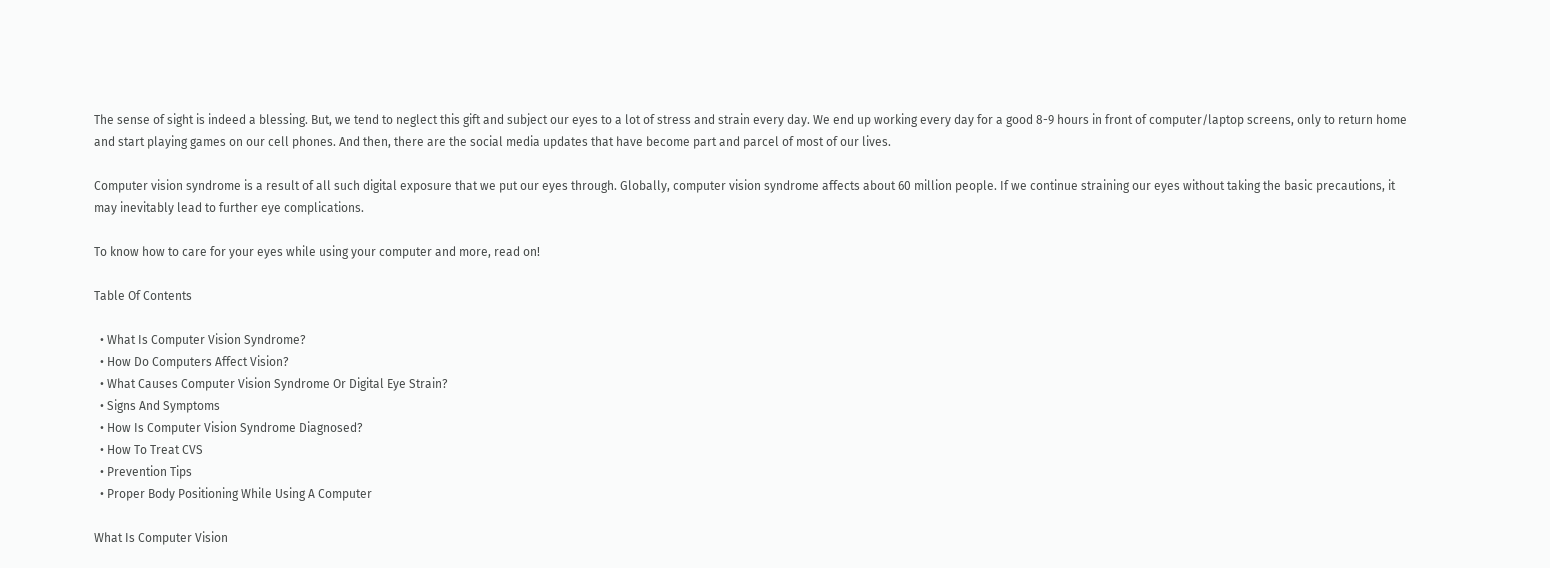The sense of sight is indeed a blessing. But, we tend to neglect this gift and subject our eyes to a lot of stress and strain every day. We end up working every day for a good 8-9 hours in front of computer/laptop screens, only to return home and start playing games on our cell phones. And then, there are the social media updates that have become part and parcel of most of our lives.

Computer vision syndrome is a result of all such digital exposure that we put our eyes through. Globally, computer vision syndrome affects about 60 million people. If we continue straining our eyes without taking the basic precautions, it may inevitably lead to further eye complications.

To know how to care for your eyes while using your computer and more, read on!

Table Of Contents

  • What Is Computer Vision Syndrome?
  • How Do Computers Affect Vision?
  • What Causes Computer Vision Syndrome Or Digital Eye Strain?
  • Signs And Symptoms
  • How Is Computer Vision Syndrome Diagnosed?
  • How To Treat CVS
  • Prevention Tips
  • Proper Body Positioning While Using A Computer

What Is Computer Vision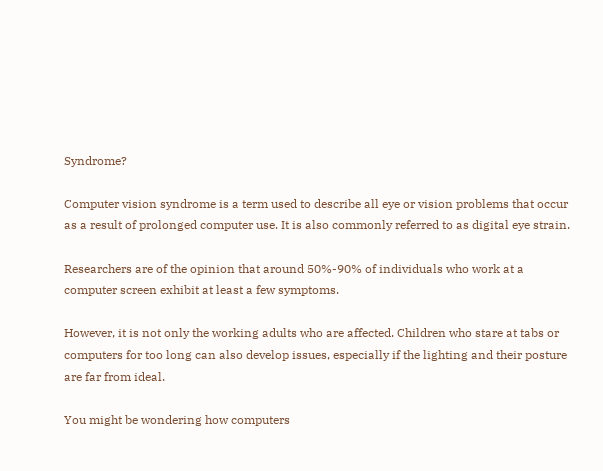Syndrome?

Computer vision syndrome is a term used to describe all eye or vision problems that occur as a result of prolonged computer use. It is also commonly referred to as digital eye strain.

Researchers are of the opinion that around 50%-90% of individuals who work at a computer screen exhibit at least a few symptoms.

However, it is not only the working adults who are affected. Children who stare at tabs or computers for too long can also develop issues, especially if the lighting and their posture are far from ideal.

You might be wondering how computers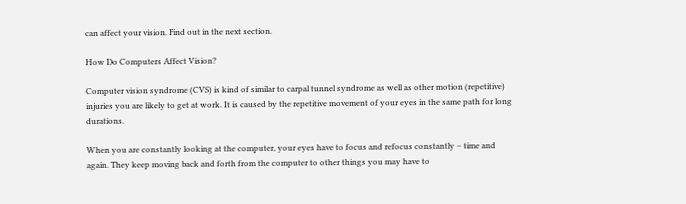can affect your vision. Find out in the next section.

How Do Computers Affect Vision?

Computer vision syndrome (CVS) is kind of similar to carpal tunnel syndrome as well as other motion (repetitive) injuries you are likely to get at work. It is caused by the repetitive movement of your eyes in the same path for long durations.

When you are constantly looking at the computer, your eyes have to focus and refocus constantly – time and again. They keep moving back and forth from the computer to other things you may have to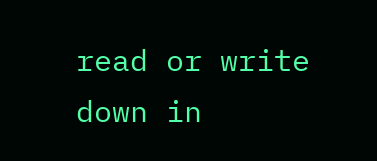read or write down in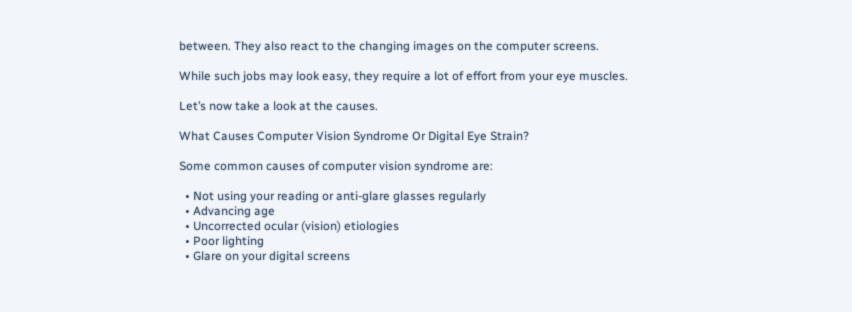between. They also react to the changing images on the computer screens.

While such jobs may look easy, they require a lot of effort from your eye muscles.

Let’s now take a look at the causes.

What Causes Computer Vision Syndrome Or Digital Eye Strain?

Some common causes of computer vision syndrome are:

  • Not using your reading or anti-glare glasses regularly
  • Advancing age
  • Uncorrected ocular (vision) etiologies
  • Poor lighting
  • Glare on your digital screens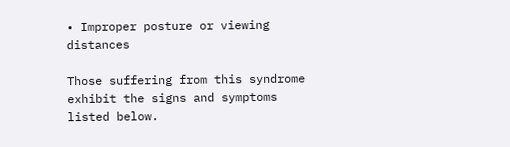• Improper posture or viewing distances

Those suffering from this syndrome exhibit the signs and symptoms listed below.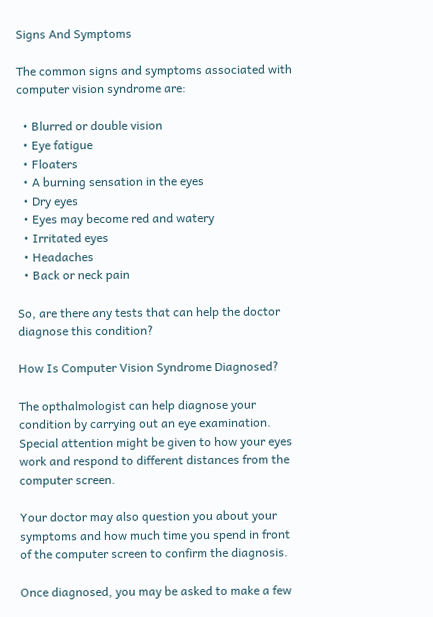Signs And Symptoms

The common signs and symptoms associated with computer vision syndrome are:

  • Blurred or double vision
  • Eye fatigue
  • Floaters
  • A burning sensation in the eyes
  • Dry eyes
  • Eyes may become red and watery
  • Irritated eyes
  • Headaches
  • Back or neck pain

So, are there any tests that can help the doctor diagnose this condition?

How Is Computer Vision Syndrome Diagnosed?

The opthalmologist can help diagnose your condition by carrying out an eye examination. Special attention might be given to how your eyes work and respond to different distances from the computer screen.

Your doctor may also question you about your symptoms and how much time you spend in front of the computer screen to confirm the diagnosis.

Once diagnosed, you may be asked to make a few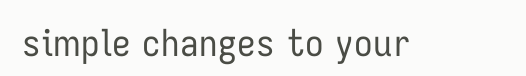simple changes to your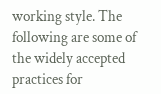working style. The following are some of the widely accepted practices for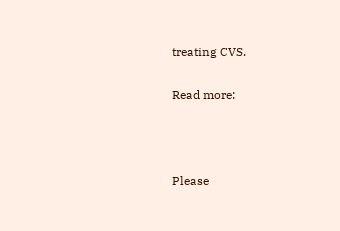treating CVS.

Read more:



Please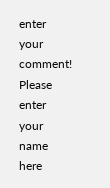enter your comment!
Please enter your name here